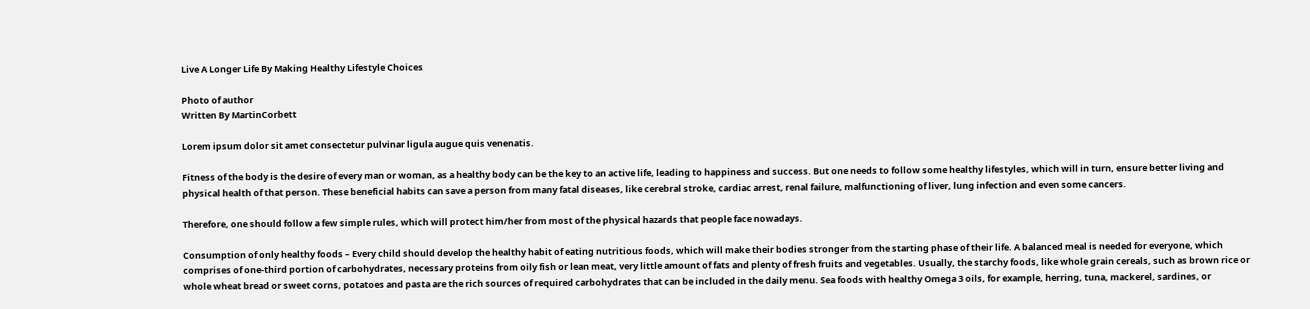Live A Longer Life By Making Healthy Lifestyle Choices

Photo of author
Written By MartinCorbett

Lorem ipsum dolor sit amet consectetur pulvinar ligula augue quis venenatis.

Fitness of the body is the desire of every man or woman, as a healthy body can be the key to an active life, leading to happiness and success. But one needs to follow some healthy lifestyles, which will in turn, ensure better living and physical health of that person. These beneficial habits can save a person from many fatal diseases, like cerebral stroke, cardiac arrest, renal failure, malfunctioning of liver, lung infection and even some cancers.

Therefore, one should follow a few simple rules, which will protect him/her from most of the physical hazards that people face nowadays.

Consumption of only healthy foods – Every child should develop the healthy habit of eating nutritious foods, which will make their bodies stronger from the starting phase of their life. A balanced meal is needed for everyone, which comprises of one-third portion of carbohydrates, necessary proteins from oily fish or lean meat, very little amount of fats and plenty of fresh fruits and vegetables. Usually, the starchy foods, like whole grain cereals, such as brown rice or whole wheat bread or sweet corns, potatoes and pasta are the rich sources of required carbohydrates that can be included in the daily menu. Sea foods with healthy Omega 3 oils, for example, herring, tuna, mackerel, sardines, or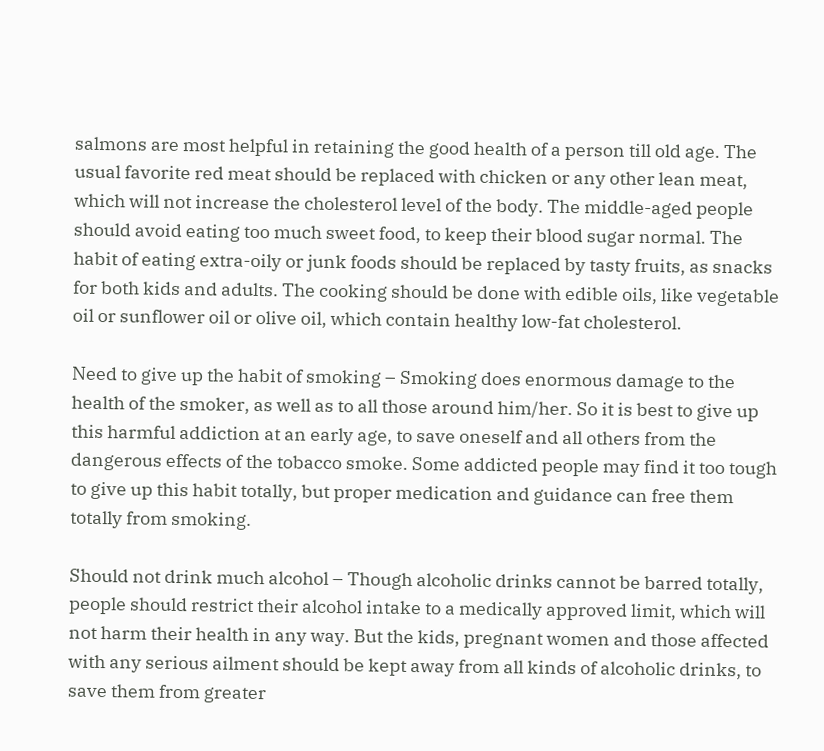salmons are most helpful in retaining the good health of a person till old age. The usual favorite red meat should be replaced with chicken or any other lean meat, which will not increase the cholesterol level of the body. The middle-aged people should avoid eating too much sweet food, to keep their blood sugar normal. The habit of eating extra-oily or junk foods should be replaced by tasty fruits, as snacks for both kids and adults. The cooking should be done with edible oils, like vegetable oil or sunflower oil or olive oil, which contain healthy low-fat cholesterol.

Need to give up the habit of smoking – Smoking does enormous damage to the health of the smoker, as well as to all those around him/her. So it is best to give up this harmful addiction at an early age, to save oneself and all others from the dangerous effects of the tobacco smoke. Some addicted people may find it too tough to give up this habit totally, but proper medication and guidance can free them totally from smoking.

Should not drink much alcohol – Though alcoholic drinks cannot be barred totally, people should restrict their alcohol intake to a medically approved limit, which will not harm their health in any way. But the kids, pregnant women and those affected with any serious ailment should be kept away from all kinds of alcoholic drinks, to save them from greater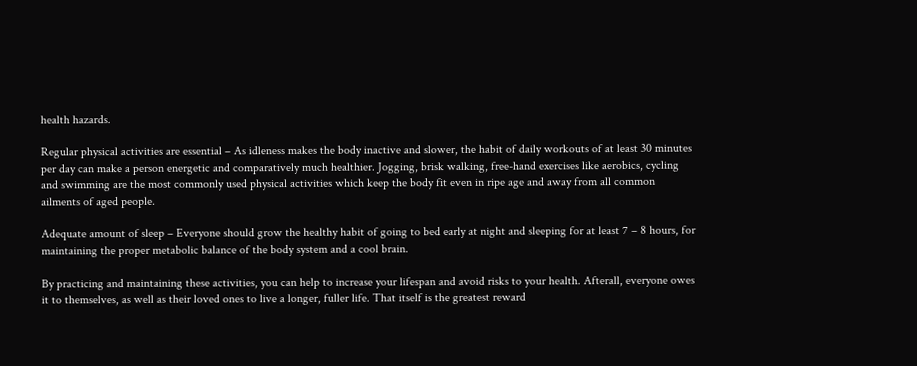health hazards.

Regular physical activities are essential – As idleness makes the body inactive and slower, the habit of daily workouts of at least 30 minutes per day can make a person energetic and comparatively much healthier. Jogging, brisk walking, free-hand exercises like aerobics, cycling and swimming are the most commonly used physical activities which keep the body fit even in ripe age and away from all common ailments of aged people.

Adequate amount of sleep – Everyone should grow the healthy habit of going to bed early at night and sleeping for at least 7 – 8 hours, for maintaining the proper metabolic balance of the body system and a cool brain.

By practicing and maintaining these activities, you can help to increase your lifespan and avoid risks to your health. Afterall, everyone owes it to themselves, as well as their loved ones to live a longer, fuller life. That itself is the greatest reward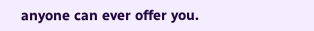anyone can ever offer you.